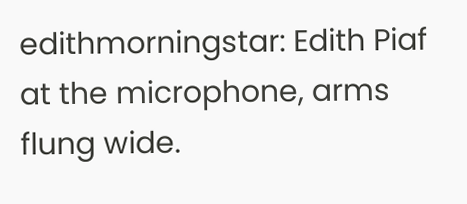edithmorningstar: Edith Piaf at the microphone, arms flung wide.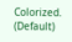Colorized. (Default)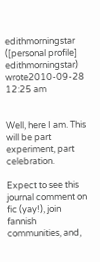edithmorningstar ([personal profile] edithmorningstar) wrote2010-09-28 12:25 am


Well, here I am. This will be part experiment, part celebration.

Expect to see this journal comment on fic (yay!), join fannish communities, and,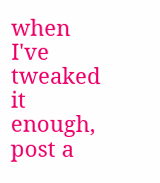when I've tweaked it enough, post a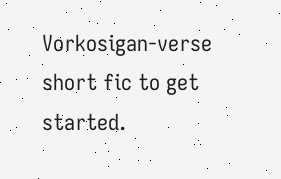Vorkosigan-verse short fic to get started.